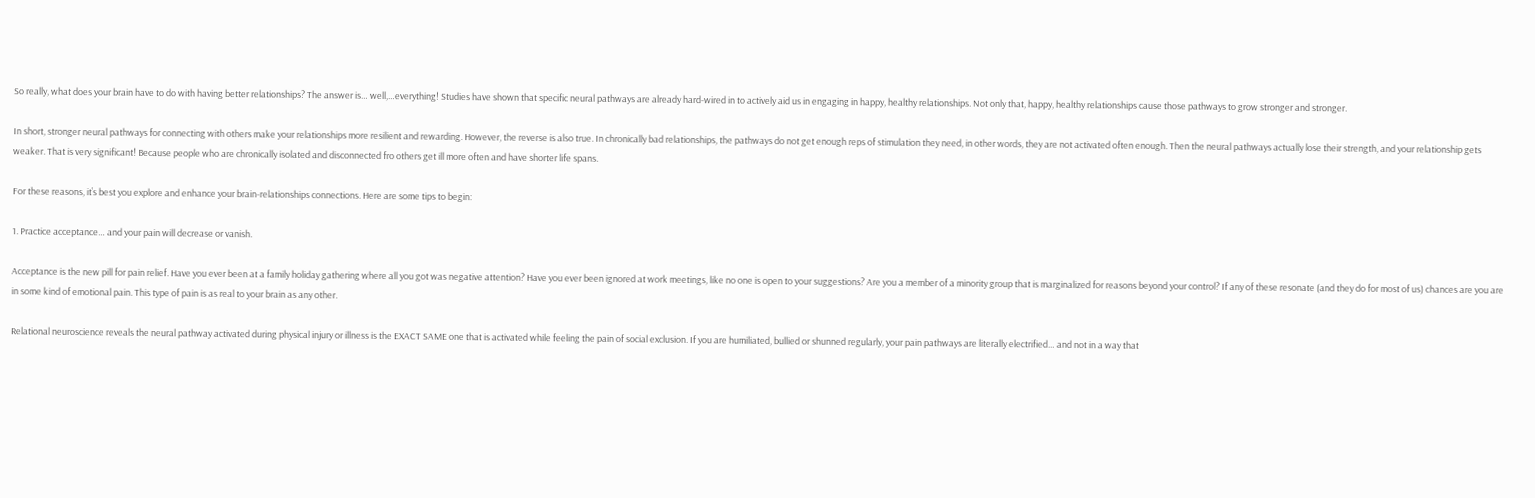So really, what does your brain have to do with having better relationships? The answer is… well,…everything! Studies have shown that specific neural pathways are already hard-wired in to actively aid us in engaging in happy, healthy relationships. Not only that, happy, healthy relationships cause those pathways to grow stronger and stronger.

In short, stronger neural pathways for connecting with others make your relationships more resilient and rewarding. However, the reverse is also true. In chronically bad relationships, the pathways do not get enough reps of stimulation they need, in other words, they are not activated often enough. Then the neural pathways actually lose their strength, and your relationship gets weaker. That is very significant! Because people who are chronically isolated and disconnected fro others get ill more often and have shorter life spans.

For these reasons, it’s best you explore and enhance your brain-relationships connections. Here are some tips to begin:

1. Practice acceptance… and your pain will decrease or vanish.

Acceptance is the new pill for pain relief. Have you ever been at a family holiday gathering where all you got was negative attention? Have you ever been ignored at work meetings, like no one is open to your suggestions? Are you a member of a minority group that is marginalized for reasons beyond your control? If any of these resonate (and they do for most of us) chances are you are in some kind of emotional pain. This type of pain is as real to your brain as any other.

Relational neuroscience reveals the neural pathway activated during physical injury or illness is the EXACT SAME one that is activated while feeling the pain of social exclusion. If you are humiliated, bullied or shunned regularly, your pain pathways are literally electrified… and not in a way that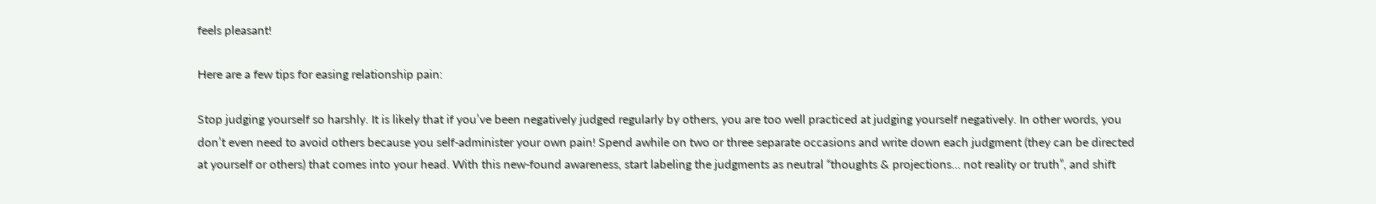feels pleasant!

Here are a few tips for easing relationship pain:

Stop judging yourself so harshly. It is likely that if you’ve been negatively judged regularly by others, you are too well practiced at judging yourself negatively. In other words, you don’t even need to avoid others because you self-administer your own pain! Spend awhile on two or three separate occasions and write down each judgment (they can be directed at yourself or others) that comes into your head. With this new-found awareness, start labeling the judgments as neutral “thoughts & projections… not reality or truth”, and shift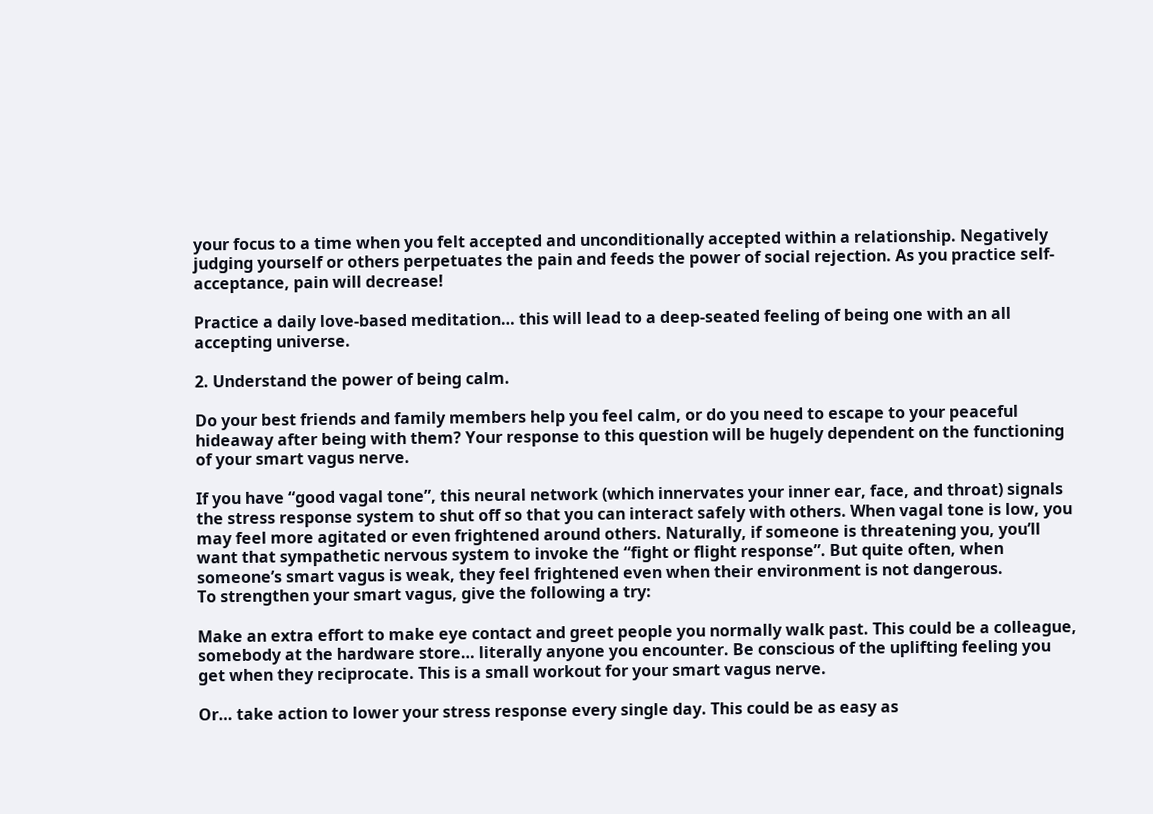your focus to a time when you felt accepted and unconditionally accepted within a relationship. Negatively judging yourself or others perpetuates the pain and feeds the power of social rejection. As you practice self-acceptance, pain will decrease!

Practice a daily love-based meditation… this will lead to a deep-seated feeling of being one with an all accepting universe.

2. Understand the power of being calm.

Do your best friends and family members help you feel calm, or do you need to escape to your peaceful hideaway after being with them? Your response to this question will be hugely dependent on the functioning of your smart vagus nerve.

If you have “good vagal tone”, this neural network (which innervates your inner ear, face, and throat) signals the stress response system to shut off so that you can interact safely with others. When vagal tone is low, you may feel more agitated or even frightened around others. Naturally, if someone is threatening you, you’ll want that sympathetic nervous system to invoke the “fight or flight response”. But quite often, when someone’s smart vagus is weak, they feel frightened even when their environment is not dangerous.
To strengthen your smart vagus, give the following a try:

Make an extra effort to make eye contact and greet people you normally walk past. This could be a colleague, somebody at the hardware store… literally anyone you encounter. Be conscious of the uplifting feeling you get when they reciprocate. This is a small workout for your smart vagus nerve.

Or… take action to lower your stress response every single day. This could be as easy as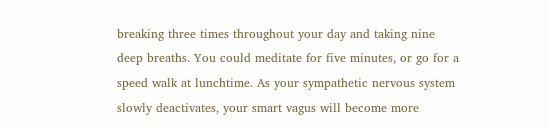breaking three times throughout your day and taking nine deep breaths. You could meditate for five minutes, or go for a speed walk at lunchtime. As your sympathetic nervous system slowly deactivates, your smart vagus will become more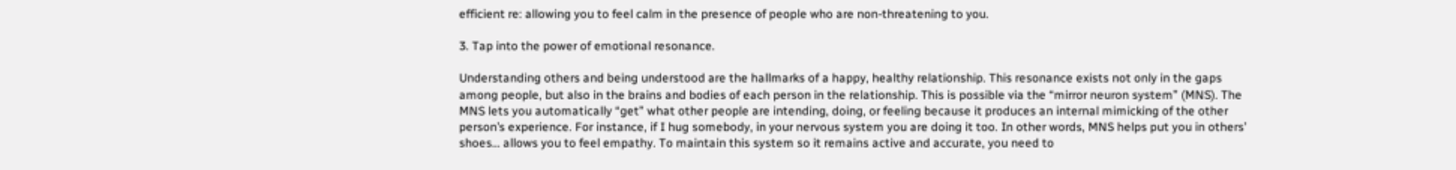efficient re: allowing you to feel calm in the presence of people who are non-threatening to you.

3. Tap into the power of emotional resonance.

Understanding others and being understood are the hallmarks of a happy, healthy relationship. This resonance exists not only in the gaps among people, but also in the brains and bodies of each person in the relationship. This is possible via the “mirror neuron system” (MNS). The MNS lets you automatically “get” what other people are intending, doing, or feeling because it produces an internal mimicking of the other person’s experience. For instance, if I hug somebody, in your nervous system you are doing it too. In other words, MNS helps put you in others’ shoes… allows you to feel empathy. To maintain this system so it remains active and accurate, you need to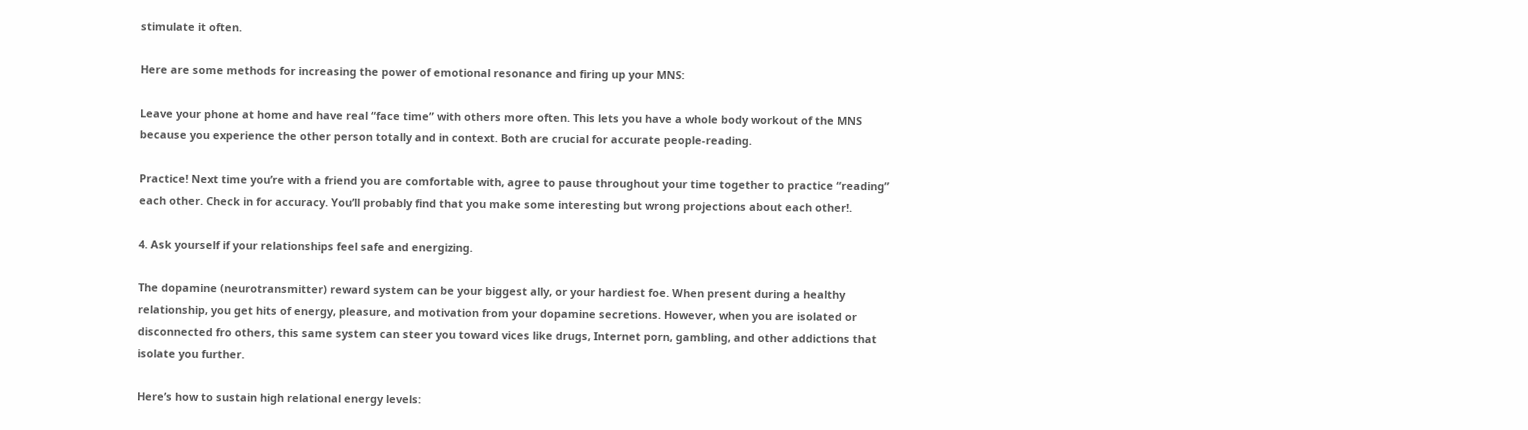stimulate it often.

Here are some methods for increasing the power of emotional resonance and firing up your MNS:

Leave your phone at home and have real “face time” with others more often. This lets you have a whole body workout of the MNS because you experience the other person totally and in context. Both are crucial for accurate people-reading.

Practice! Next time you’re with a friend you are comfortable with, agree to pause throughout your time together to practice “reading” each other. Check in for accuracy. You’ll probably find that you make some interesting but wrong projections about each other!.

4. Ask yourself if your relationships feel safe and energizing.

The dopamine (neurotransmitter) reward system can be your biggest ally, or your hardiest foe. When present during a healthy relationship, you get hits of energy, pleasure, and motivation from your dopamine secretions. However, when you are isolated or disconnected fro others, this same system can steer you toward vices like drugs, Internet porn, gambling, and other addictions that isolate you further.

Here’s how to sustain high relational energy levels: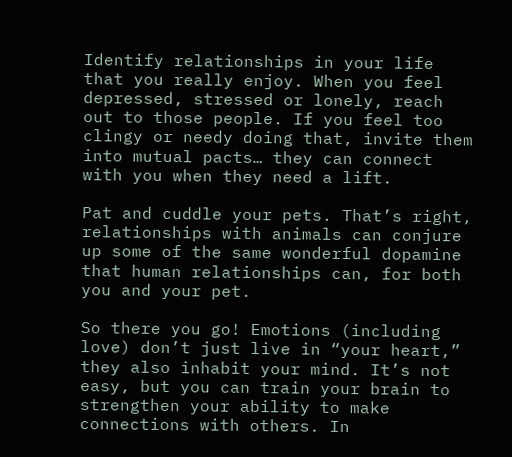Identify relationships in your life that you really enjoy. When you feel depressed, stressed or lonely, reach out to those people. If you feel too clingy or needy doing that, invite them into mutual pacts… they can connect with you when they need a lift.

Pat and cuddle your pets. That’s right, relationships with animals can conjure up some of the same wonderful dopamine that human relationships can, for both you and your pet.

So there you go! Emotions (including love) don’t just live in “your heart,” they also inhabit your mind. It’s not easy, but you can train your brain to strengthen your ability to make connections with others. In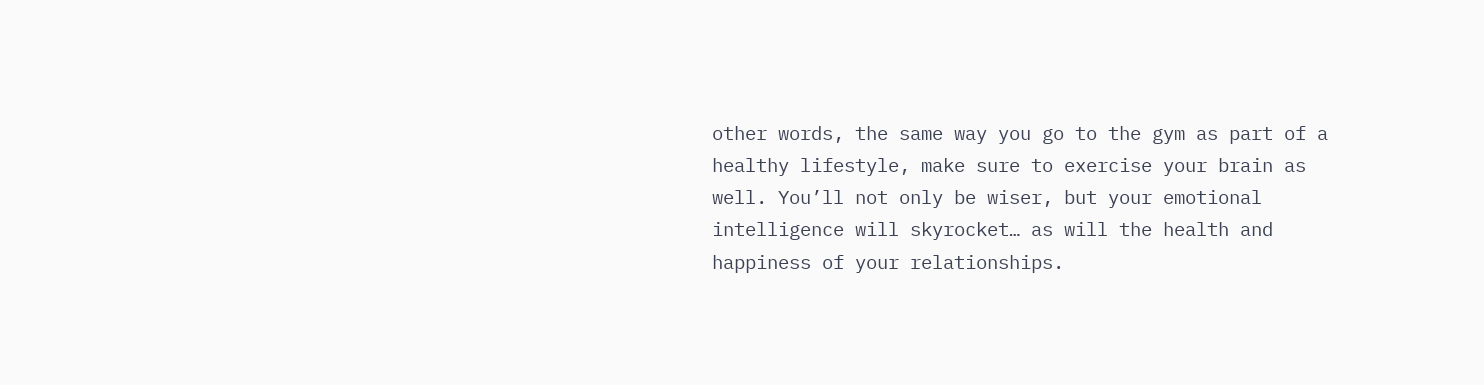other words, the same way you go to the gym as part of a healthy lifestyle, make sure to exercise your brain as well. You’ll not only be wiser, but your emotional intelligence will skyrocket… as will the health and happiness of your relationships.